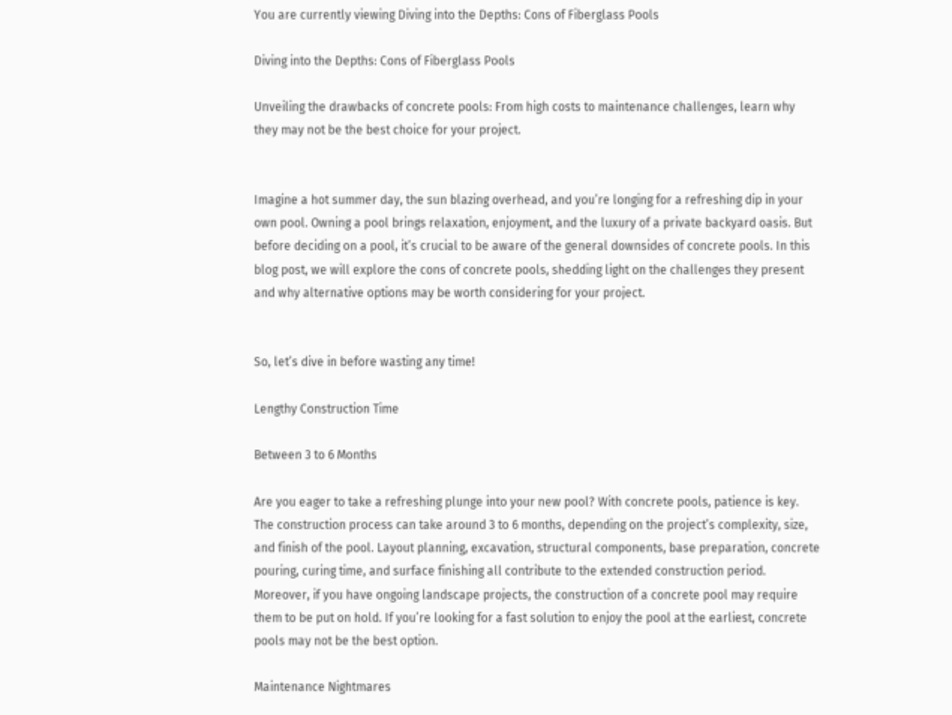You are currently viewing Diving into the Depths: Cons of Fiberglass Pools

Diving into the Depths: Cons of Fiberglass Pools

Unveiling the drawbacks of concrete pools: From high costs to maintenance challenges, learn why they may not be the best choice for your project.


Imagine a hot summer day, the sun blazing overhead, and you’re longing for a refreshing dip in your own pool. Owning a pool brings relaxation, enjoyment, and the luxury of a private backyard oasis. But before deciding on a pool, it’s crucial to be aware of the general downsides of concrete pools. In this blog post, we will explore the cons of concrete pools, shedding light on the challenges they present and why alternative options may be worth considering for your project.


So, let’s dive in before wasting any time!

Lengthy Construction Time

Between 3 to 6 Months

Are you eager to take a refreshing plunge into your new pool? With concrete pools, patience is key. The construction process can take around 3 to 6 months, depending on the project’s complexity, size, and finish of the pool. Layout planning, excavation, structural components, base preparation, concrete pouring, curing time, and surface finishing all contribute to the extended construction period. Moreover, if you have ongoing landscape projects, the construction of a concrete pool may require them to be put on hold. If you’re looking for a fast solution to enjoy the pool at the earliest, concrete pools may not be the best option.

Maintenance Nightmares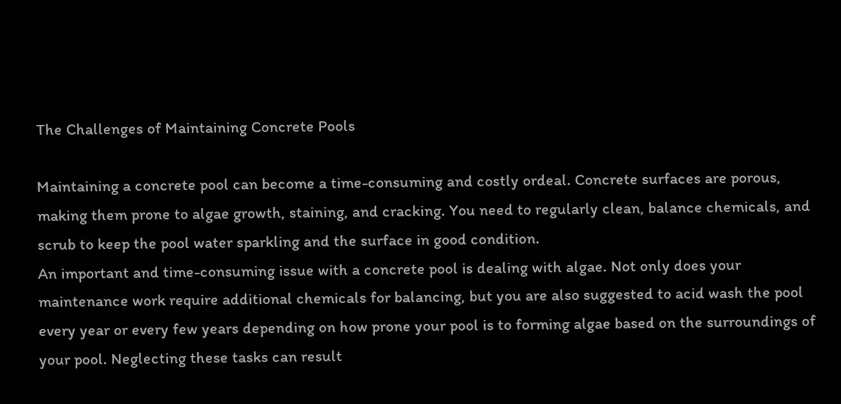The Challenges of Maintaining Concrete Pools

Maintaining a concrete pool can become a time-consuming and costly ordeal. Concrete surfaces are porous, making them prone to algae growth, staining, and cracking. You need to regularly clean, balance chemicals, and scrub to keep the pool water sparkling and the surface in good condition.
An important and time-consuming issue with a concrete pool is dealing with algae. Not only does your maintenance work require additional chemicals for balancing, but you are also suggested to acid wash the pool every year or every few years depending on how prone your pool is to forming algae based on the surroundings of your pool. Neglecting these tasks can result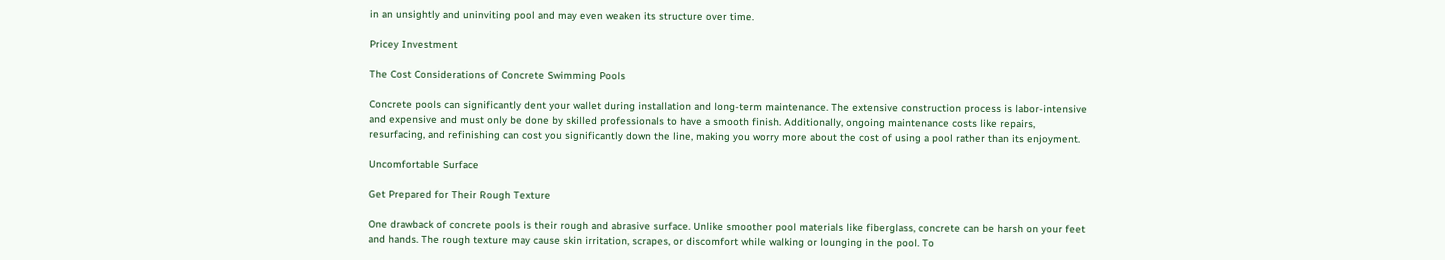in an unsightly and uninviting pool and may even weaken its structure over time.

Pricey Investment

The Cost Considerations of Concrete Swimming Pools

Concrete pools can significantly dent your wallet during installation and long-term maintenance. The extensive construction process is labor-intensive and expensive and must only be done by skilled professionals to have a smooth finish. Additionally, ongoing maintenance costs like repairs, resurfacing, and refinishing can cost you significantly down the line, making you worry more about the cost of using a pool rather than its enjoyment.

Uncomfortable Surface

Get Prepared for Their Rough Texture

One drawback of concrete pools is their rough and abrasive surface. Unlike smoother pool materials like fiberglass, concrete can be harsh on your feet and hands. The rough texture may cause skin irritation, scrapes, or discomfort while walking or lounging in the pool. To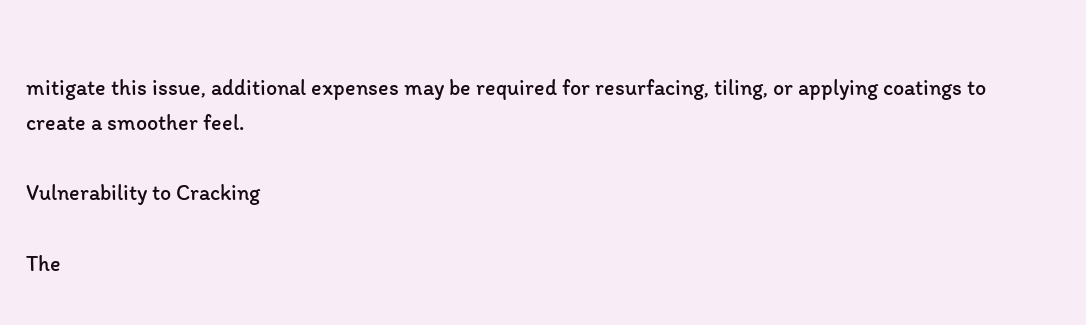mitigate this issue, additional expenses may be required for resurfacing, tiling, or applying coatings to create a smoother feel.

Vulnerability to Cracking

The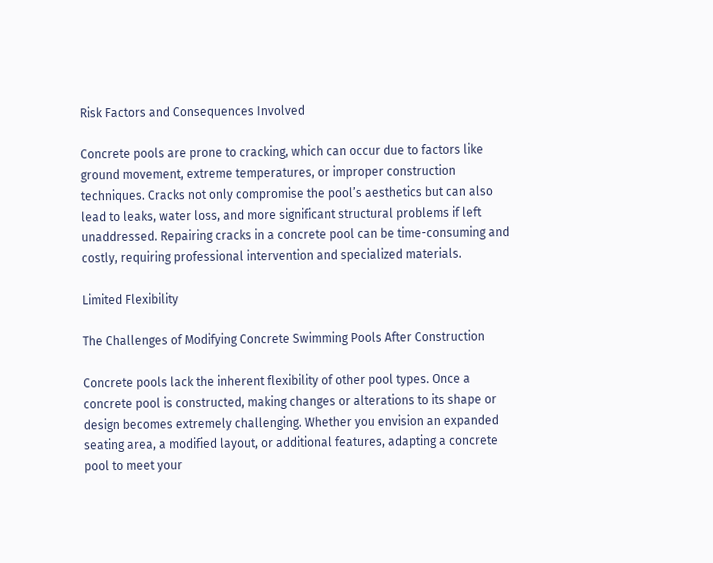Risk Factors and Consequences Involved

Concrete pools are prone to cracking, which can occur due to factors like ground movement, extreme temperatures, or improper construction techniques. Cracks not only compromise the pool’s aesthetics but can also lead to leaks, water loss, and more significant structural problems if left unaddressed. Repairing cracks in a concrete pool can be time-consuming and costly, requiring professional intervention and specialized materials.

Limited Flexibility

The Challenges of Modifying Concrete Swimming Pools After Construction

Concrete pools lack the inherent flexibility of other pool types. Once a concrete pool is constructed, making changes or alterations to its shape or design becomes extremely challenging. Whether you envision an expanded seating area, a modified layout, or additional features, adapting a concrete pool to meet your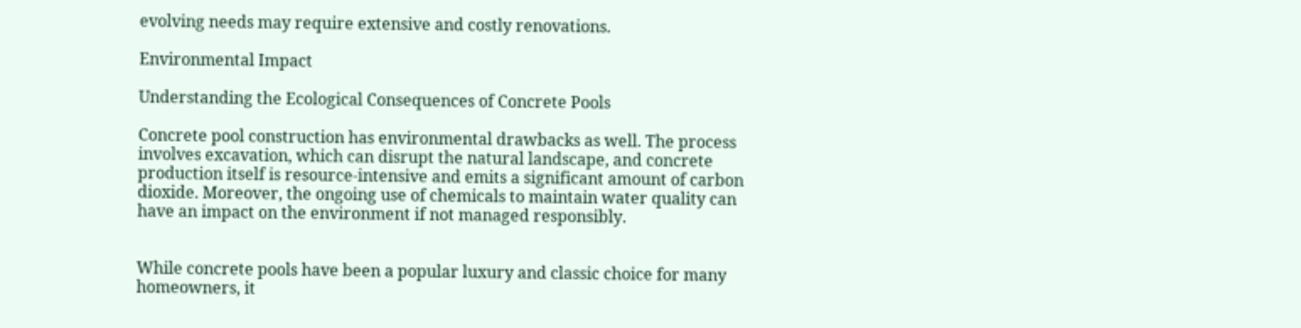evolving needs may require extensive and costly renovations.

Environmental Impact

Understanding the Ecological Consequences of Concrete Pools

Concrete pool construction has environmental drawbacks as well. The process involves excavation, which can disrupt the natural landscape, and concrete production itself is resource-intensive and emits a significant amount of carbon dioxide. Moreover, the ongoing use of chemicals to maintain water quality can have an impact on the environment if not managed responsibly.


While concrete pools have been a popular luxury and classic choice for many homeowners, it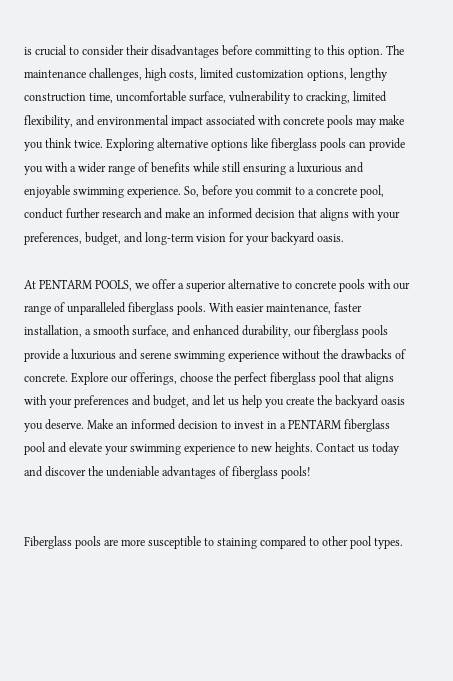is crucial to consider their disadvantages before committing to this option. The maintenance challenges, high costs, limited customization options, lengthy construction time, uncomfortable surface, vulnerability to cracking, limited flexibility, and environmental impact associated with concrete pools may make you think twice. Exploring alternative options like fiberglass pools can provide you with a wider range of benefits while still ensuring a luxurious and enjoyable swimming experience. So, before you commit to a concrete pool, conduct further research and make an informed decision that aligns with your preferences, budget, and long-term vision for your backyard oasis.

At PENTARM POOLS, we offer a superior alternative to concrete pools with our range of unparalleled fiberglass pools. With easier maintenance, faster installation, a smooth surface, and enhanced durability, our fiberglass pools provide a luxurious and serene swimming experience without the drawbacks of concrete. Explore our offerings, choose the perfect fiberglass pool that aligns with your preferences and budget, and let us help you create the backyard oasis you deserve. Make an informed decision to invest in a PENTARM fiberglass pool and elevate your swimming experience to new heights. Contact us today and discover the undeniable advantages of fiberglass pools!


Fiberglass pools are more susceptible to staining compared to other pool types.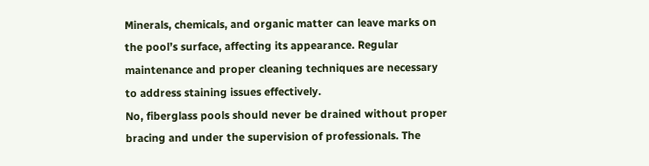Minerals, chemicals, and organic matter can leave marks on the pool’s surface, affecting its appearance. Regular maintenance and proper cleaning techniques are necessary to address staining issues effectively.
No, fiberglass pools should never be drained without proper bracing and under the supervision of professionals. The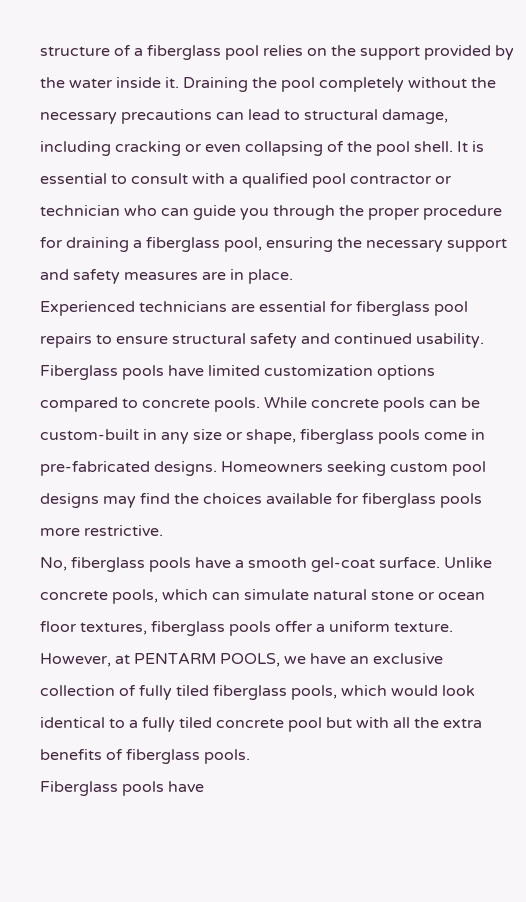structure of a fiberglass pool relies on the support provided by the water inside it. Draining the pool completely without the necessary precautions can lead to structural damage, including cracking or even collapsing of the pool shell. It is essential to consult with a qualified pool contractor or technician who can guide you through the proper procedure for draining a fiberglass pool, ensuring the necessary support and safety measures are in place.
Experienced technicians are essential for fiberglass pool repairs to ensure structural safety and continued usability.
Fiberglass pools have limited customization options compared to concrete pools. While concrete pools can be custom-built in any size or shape, fiberglass pools come in pre-fabricated designs. Homeowners seeking custom pool designs may find the choices available for fiberglass pools more restrictive.
No, fiberglass pools have a smooth gel-coat surface. Unlike concrete pools, which can simulate natural stone or ocean floor textures, fiberglass pools offer a uniform texture. However, at PENTARM POOLS, we have an exclusive collection of fully tiled fiberglass pools, which would look identical to a fully tiled concrete pool but with all the extra benefits of fiberglass pools.
Fiberglass pools have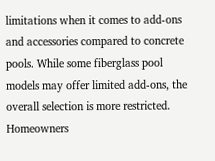limitations when it comes to add-ons and accessories compared to concrete pools. While some fiberglass pool models may offer limited add-ons, the overall selection is more restricted. Homeowners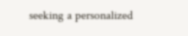seeking a personalized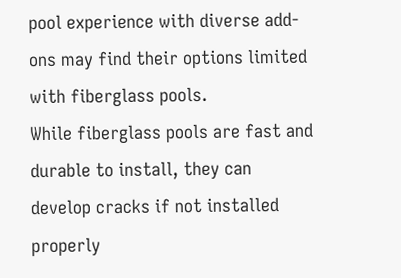pool experience with diverse add-ons may find their options limited with fiberglass pools.
While fiberglass pools are fast and durable to install, they can develop cracks if not installed properly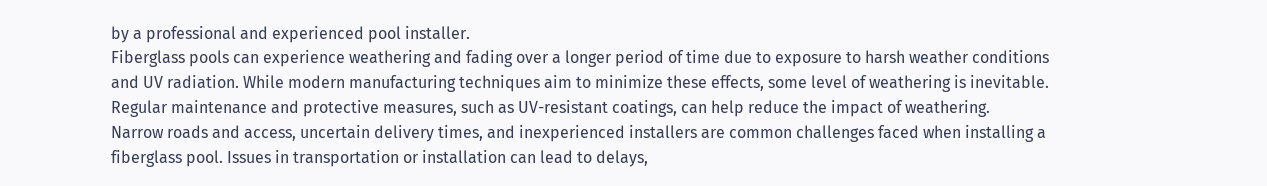by a professional and experienced pool installer.
Fiberglass pools can experience weathering and fading over a longer period of time due to exposure to harsh weather conditions and UV radiation. While modern manufacturing techniques aim to minimize these effects, some level of weathering is inevitable. Regular maintenance and protective measures, such as UV-resistant coatings, can help reduce the impact of weathering.
Narrow roads and access, uncertain delivery times, and inexperienced installers are common challenges faced when installing a fiberglass pool. Issues in transportation or installation can lead to delays,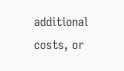additional costs, or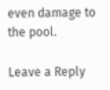even damage to the pool.

Leave a Reply